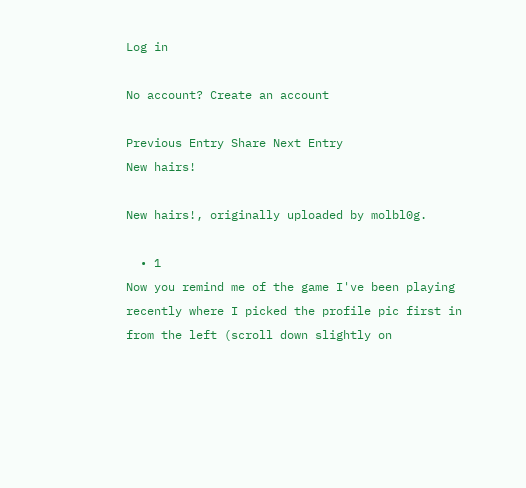Log in

No account? Create an account

Previous Entry Share Next Entry
New hairs!

New hairs!, originally uploaded by molbl0g.

  • 1
Now you remind me of the game I've been playing recently where I picked the profile pic first in from the left (scroll down slightly on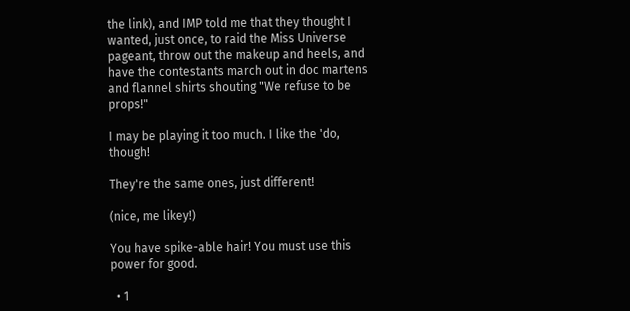the link), and IMP told me that they thought I wanted, just once, to raid the Miss Universe pageant, throw out the makeup and heels, and have the contestants march out in doc martens and flannel shirts shouting "We refuse to be props!"

I may be playing it too much. I like the 'do, though!

They're the same ones, just different!

(nice, me likey!)

You have spike-able hair! You must use this power for good.

  • 1